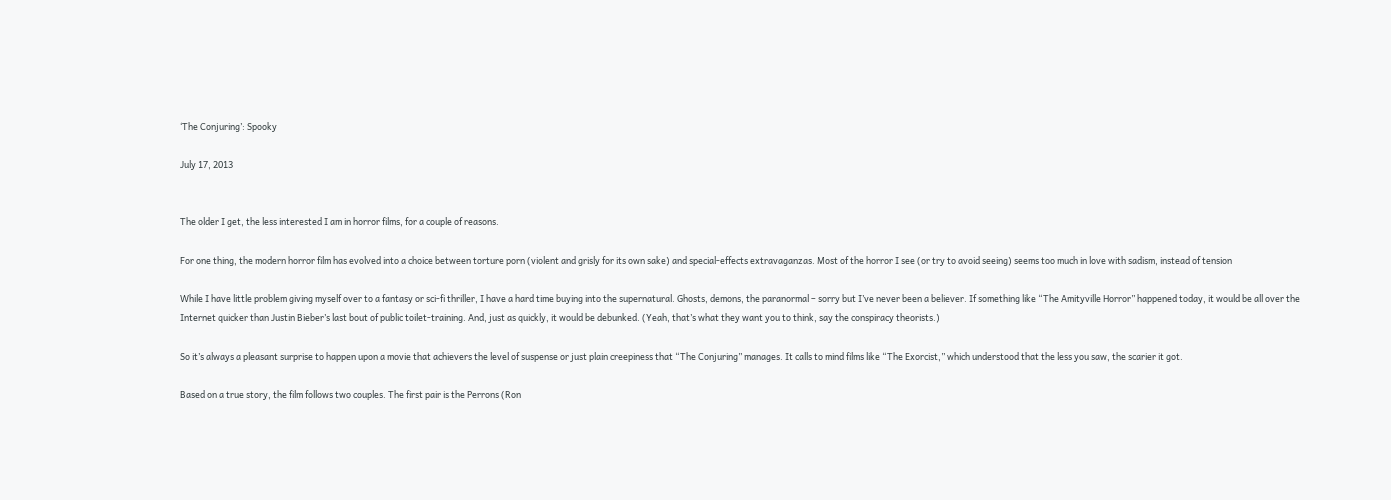‘The Conjuring’: Spooky

July 17, 2013


The older I get, the less interested I am in horror films, for a couple of reasons.

For one thing, the modern horror film has evolved into a choice between torture porn (violent and grisly for its own sake) and special-effects extravaganzas. Most of the horror I see (or try to avoid seeing) seems too much in love with sadism, instead of tension

While I have little problem giving myself over to a fantasy or sci-fi thriller, I have a hard time buying into the supernatural. Ghosts, demons, the paranormal – sorry but I’ve never been a believer. If something like “The Amityville Horror” happened today, it would be all over the Internet quicker than Justin Bieber’s last bout of public toilet-training. And, just as quickly, it would be debunked. (Yeah, that’s what they want you to think, say the conspiracy theorists.)

So it’s always a pleasant surprise to happen upon a movie that achievers the level of suspense or just plain creepiness that “The Conjuring” manages. It calls to mind films like “The Exorcist,” which understood that the less you saw, the scarier it got.

Based on a true story, the film follows two couples. The first pair is the Perrons (Ron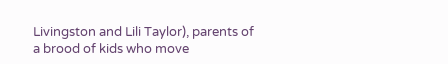Livingston and Lili Taylor), parents of a brood of kids who move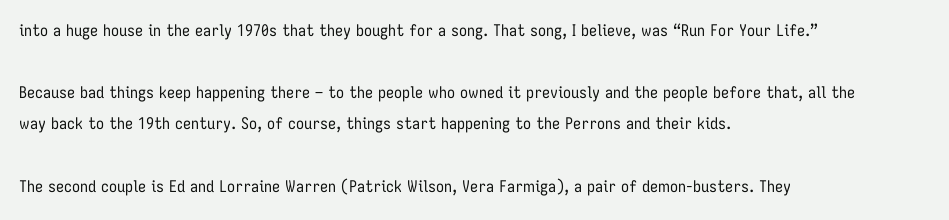into a huge house in the early 1970s that they bought for a song. That song, I believe, was “Run For Your Life.”

Because bad things keep happening there – to the people who owned it previously and the people before that, all the way back to the 19th century. So, of course, things start happening to the Perrons and their kids.

The second couple is Ed and Lorraine Warren (Patrick Wilson, Vera Farmiga), a pair of demon-busters. They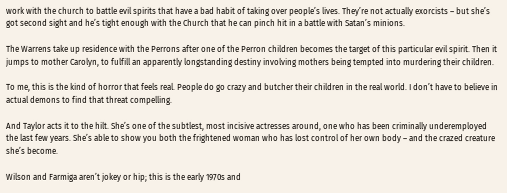work with the church to battle evil spirits that have a bad habit of taking over people’s lives. They’re not actually exorcists – but she’s got second sight and he’s tight enough with the Church that he can pinch hit in a battle with Satan’s minions.

The Warrens take up residence with the Perrons after one of the Perron children becomes the target of this particular evil spirit. Then it jumps to mother Carolyn, to fulfill an apparently longstanding destiny involving mothers being tempted into murdering their children.

To me, this is the kind of horror that feels real. People do go crazy and butcher their children in the real world. I don’t have to believe in actual demons to find that threat compelling.

And Taylor acts it to the hilt. She’s one of the subtlest, most incisive actresses around, one who has been criminally underemployed the last few years. She’s able to show you both the frightened woman who has lost control of her own body – and the crazed creature she’s become.

Wilson and Farmiga aren’t jokey or hip; this is the early 1970s and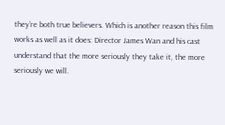they’re both true believers. Which is another reason this film works as well as it does: Director James Wan and his cast understand that the more seriously they take it, the more seriously we will.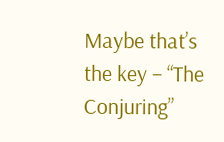Maybe that’s the key – “The Conjuring”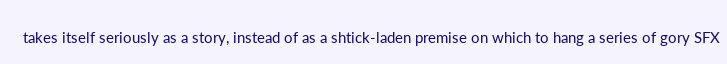takes itself seriously as a story, instead of as a shtick-laden premise on which to hang a series of gory SFX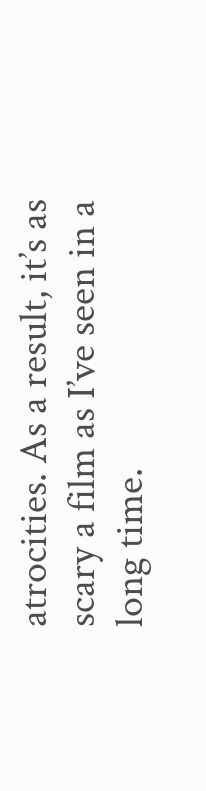atrocities. As a result, it’s as scary a film as I’ve seen in a long time.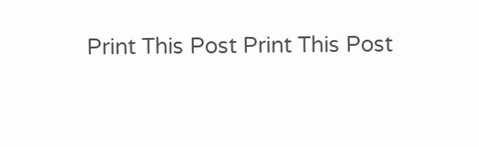Print This Post Print This Post